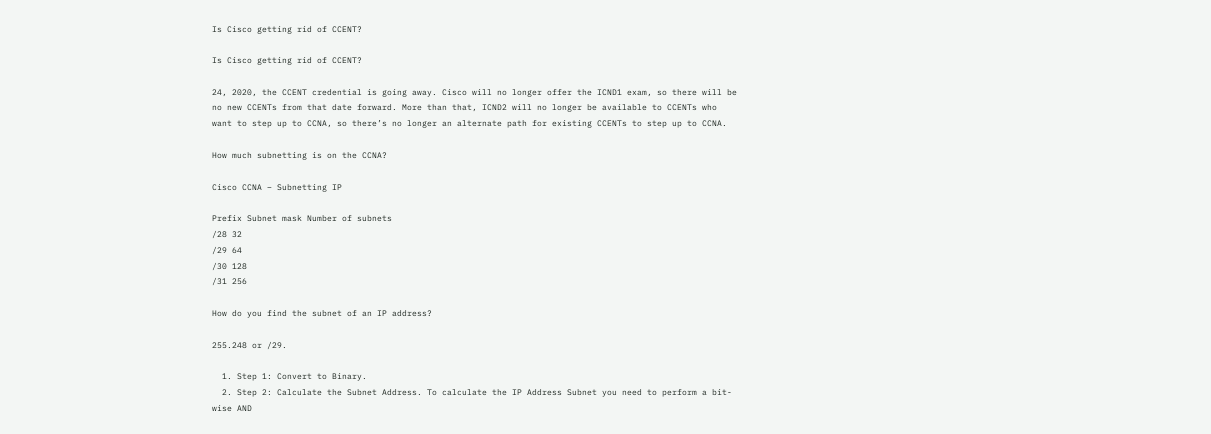Is Cisco getting rid of CCENT?

Is Cisco getting rid of CCENT?

24, 2020, the CCENT credential is going away. Cisco will no longer offer the ICND1 exam, so there will be no new CCENTs from that date forward. More than that, ICND2 will no longer be available to CCENTs who want to step up to CCNA, so there’s no longer an alternate path for existing CCENTs to step up to CCNA.

How much subnetting is on the CCNA?

Cisco CCNA – Subnetting IP

Prefix Subnet mask Number of subnets
/28 32
/29 64
/30 128
/31 256

How do you find the subnet of an IP address?

255.248 or /29.

  1. Step 1: Convert to Binary.
  2. Step 2: Calculate the Subnet Address. To calculate the IP Address Subnet you need to perform a bit-wise AND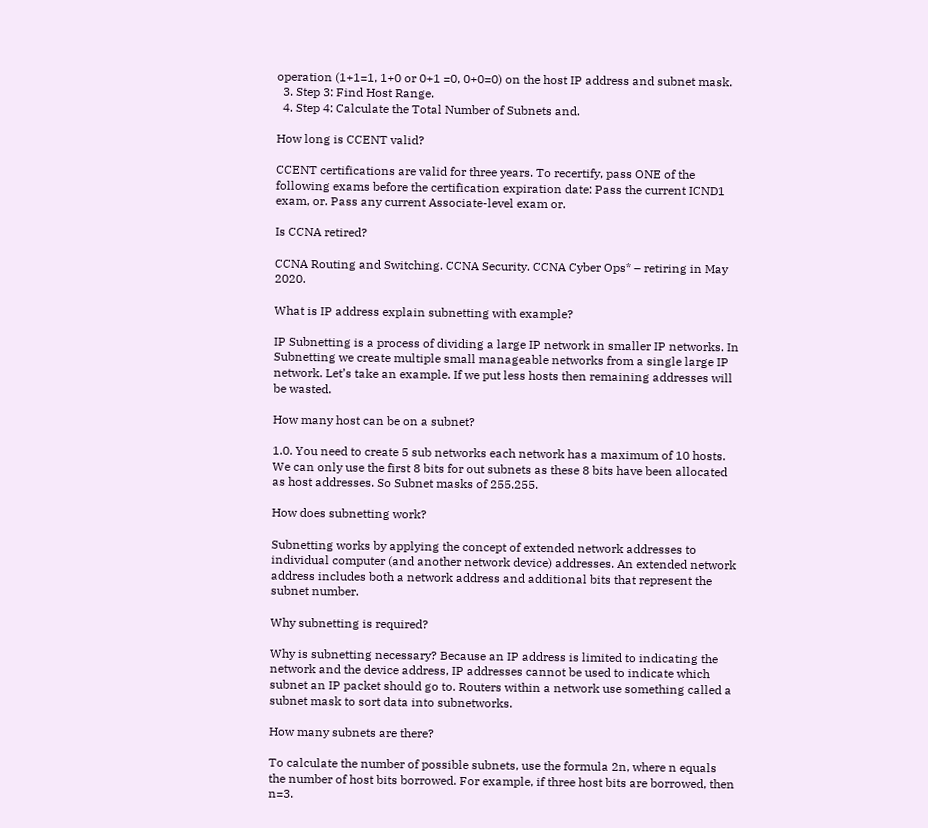operation (1+1=1, 1+0 or 0+1 =0, 0+0=0) on the host IP address and subnet mask.
  3. Step 3: Find Host Range.
  4. Step 4: Calculate the Total Number of Subnets and.

How long is CCENT valid?

CCENT certifications are valid for three years. To recertify, pass ONE of the following exams before the certification expiration date: Pass the current ICND1 exam, or. Pass any current Associate-level exam or.

Is CCNA retired?

CCNA Routing and Switching. CCNA Security. CCNA Cyber Ops* – retiring in May 2020.

What is IP address explain subnetting with example?

IP Subnetting is a process of dividing a large IP network in smaller IP networks. In Subnetting we create multiple small manageable networks from a single large IP network. Let’s take an example. If we put less hosts then remaining addresses will be wasted.

How many host can be on a subnet?

1.0. You need to create 5 sub networks each network has a maximum of 10 hosts. We can only use the first 8 bits for out subnets as these 8 bits have been allocated as host addresses. So Subnet masks of 255.255.

How does subnetting work?

Subnetting works by applying the concept of extended network addresses to individual computer (and another network device) addresses. An extended network address includes both a network address and additional bits that represent the subnet number.

Why subnetting is required?

Why is subnetting necessary? Because an IP address is limited to indicating the network and the device address, IP addresses cannot be used to indicate which subnet an IP packet should go to. Routers within a network use something called a subnet mask to sort data into subnetworks.

How many subnets are there?

To calculate the number of possible subnets, use the formula 2n, where n equals the number of host bits borrowed. For example, if three host bits are borrowed, then n=3.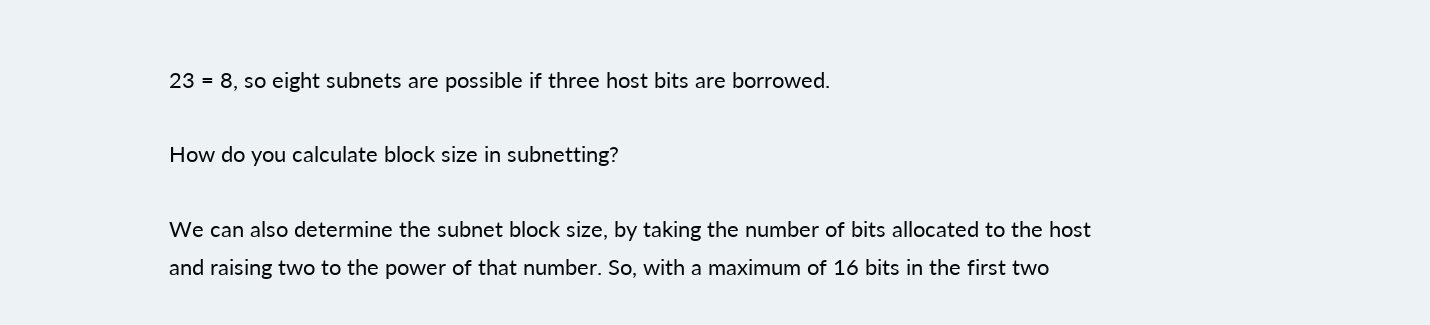23 = 8, so eight subnets are possible if three host bits are borrowed.

How do you calculate block size in subnetting?

We can also determine the subnet block size, by taking the number of bits allocated to the host and raising two to the power of that number. So, with a maximum of 16 bits in the first two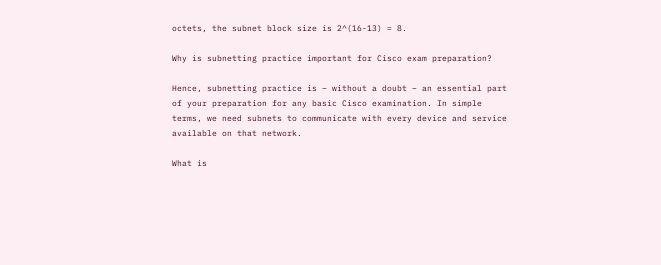octets, the subnet block size is 2^(16-13) = 8.

Why is subnetting practice important for Cisco exam preparation?

Hence, subnetting practice is – without a doubt – an essential part of your preparation for any basic Cisco examination. In simple terms, we need subnets to communicate with every device and service available on that network.

What is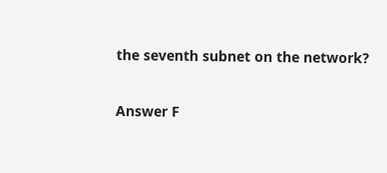the seventh subnet on the network?

Answer F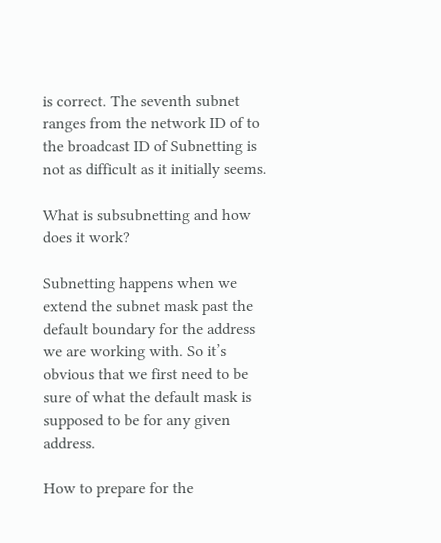is correct. The seventh subnet ranges from the network ID of to the broadcast ID of Subnetting is not as difficult as it initially seems.

What is subsubnetting and how does it work?

Subnetting happens when we extend the subnet mask past the default boundary for the address we are working with. So it’s obvious that we first need to be sure of what the default mask is supposed to be for any given address.

How to prepare for the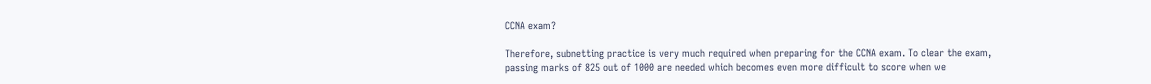CCNA exam?

Therefore, subnetting practice is very much required when preparing for the CCNA exam. To clear the exam, passing marks of 825 out of 1000 are needed which becomes even more difficult to score when we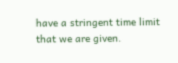have a stringent time limit that we are given.